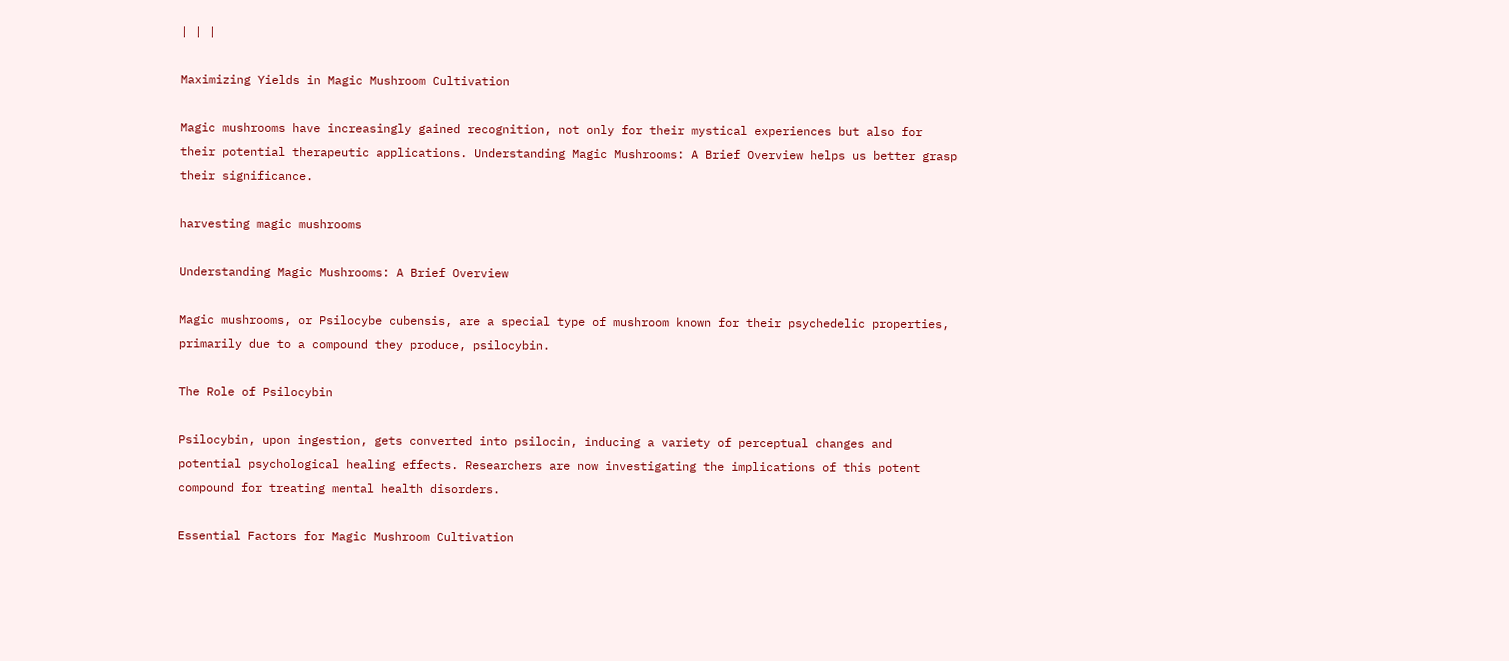| | |

Maximizing Yields in Magic Mushroom Cultivation

Magic mushrooms have increasingly gained recognition, not only for their mystical experiences but also for their potential therapeutic applications. Understanding Magic Mushrooms: A Brief Overview helps us better grasp their significance.

harvesting magic mushrooms

Understanding Magic Mushrooms: A Brief Overview

Magic mushrooms, or Psilocybe cubensis, are a special type of mushroom known for their psychedelic properties, primarily due to a compound they produce, psilocybin.

The Role of Psilocybin

Psilocybin, upon ingestion, gets converted into psilocin, inducing a variety of perceptual changes and potential psychological healing effects. Researchers are now investigating the implications of this potent compound for treating mental health disorders.

Essential Factors for Magic Mushroom Cultivation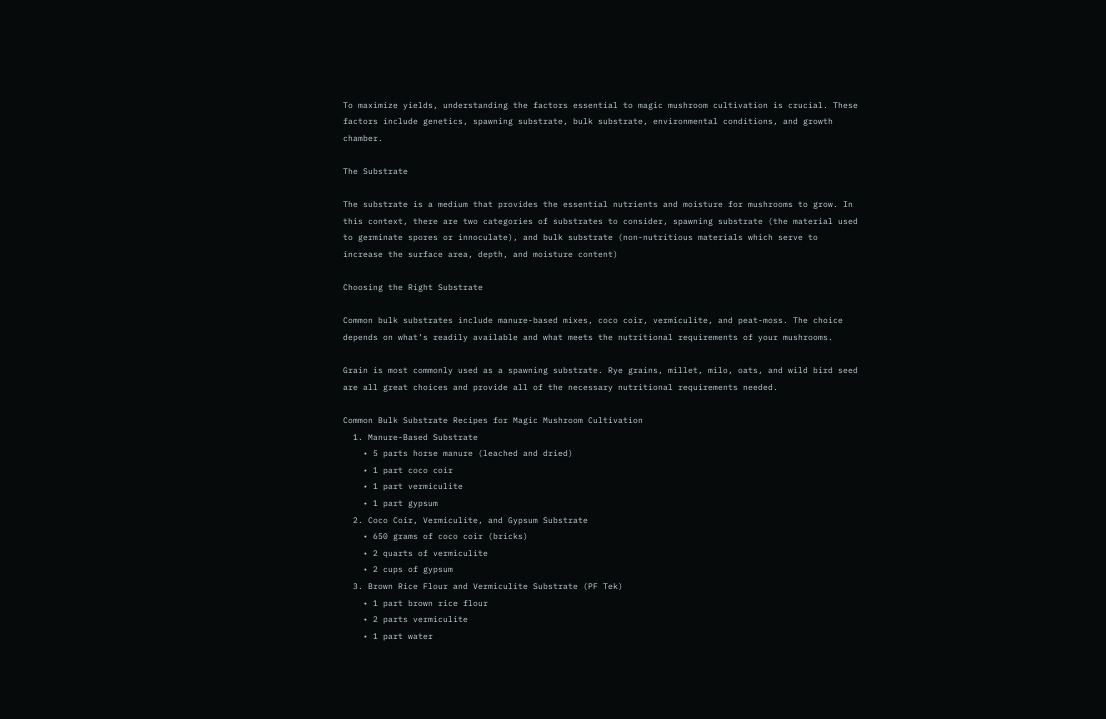To maximize yields, understanding the factors essential to magic mushroom cultivation is crucial. These factors include genetics, spawning substrate, bulk substrate, environmental conditions, and growth chamber.

The Substrate

The substrate is a medium that provides the essential nutrients and moisture for mushrooms to grow. In this context, there are two categories of substrates to consider, spawning substrate (the material used to germinate spores or innoculate), and bulk substrate (non-nutritious materials which serve to increase the surface area, depth, and moisture content)

Choosing the Right Substrate

Common bulk substrates include manure-based mixes, coco coir, vermiculite, and peat-moss. The choice depends on what’s readily available and what meets the nutritional requirements of your mushrooms.

Grain is most commonly used as a spawning substrate. Rye grains, millet, milo, oats, and wild bird seed are all great choices and provide all of the necessary nutritional requirements needed.

Common Bulk Substrate Recipes for Magic Mushroom Cultivation
  1. Manure-Based Substrate
    • 5 parts horse manure (leached and dried)
    • 1 part coco coir
    • 1 part vermiculite
    • 1 part gypsum
  2. Coco Coir, Vermiculite, and Gypsum Substrate
    • 650 grams of coco coir (bricks)
    • 2 quarts of vermiculite
    • 2 cups of gypsum
  3. Brown Rice Flour and Vermiculite Substrate (PF Tek)
    • 1 part brown rice flour
    • 2 parts vermiculite
    • 1 part water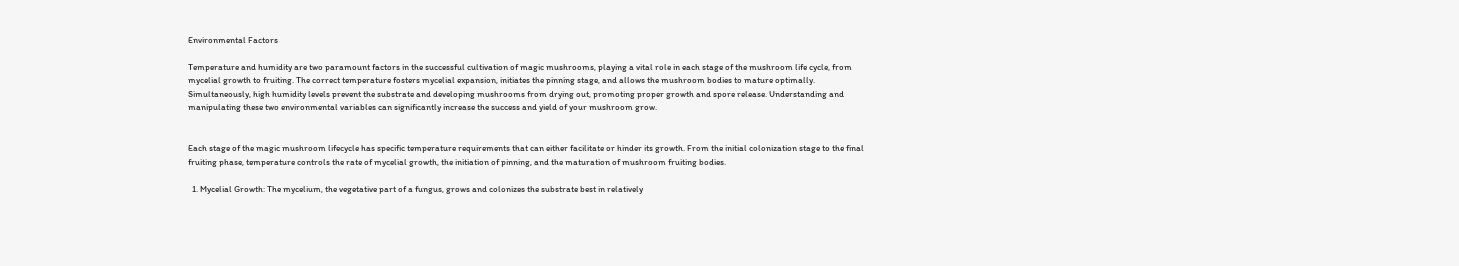Environmental Factors

Temperature and humidity are two paramount factors in the successful cultivation of magic mushrooms, playing a vital role in each stage of the mushroom life cycle, from mycelial growth to fruiting. The correct temperature fosters mycelial expansion, initiates the pinning stage, and allows the mushroom bodies to mature optimally. Simultaneously, high humidity levels prevent the substrate and developing mushrooms from drying out, promoting proper growth and spore release. Understanding and manipulating these two environmental variables can significantly increase the success and yield of your mushroom grow.


Each stage of the magic mushroom lifecycle has specific temperature requirements that can either facilitate or hinder its growth. From the initial colonization stage to the final fruiting phase, temperature controls the rate of mycelial growth, the initiation of pinning, and the maturation of mushroom fruiting bodies.

  1. Mycelial Growth: The mycelium, the vegetative part of a fungus, grows and colonizes the substrate best in relatively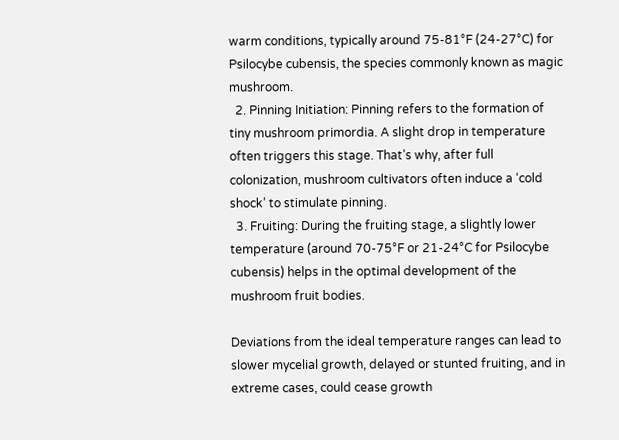warm conditions, typically around 75-81°F (24-27°C) for Psilocybe cubensis, the species commonly known as magic mushroom.
  2. Pinning Initiation: Pinning refers to the formation of tiny mushroom primordia. A slight drop in temperature often triggers this stage. That’s why, after full colonization, mushroom cultivators often induce a ‘cold shock’ to stimulate pinning.
  3. Fruiting: During the fruiting stage, a slightly lower temperature (around 70-75°F or 21-24°C for Psilocybe cubensis) helps in the optimal development of the mushroom fruit bodies.

Deviations from the ideal temperature ranges can lead to slower mycelial growth, delayed or stunted fruiting, and in extreme cases, could cease growth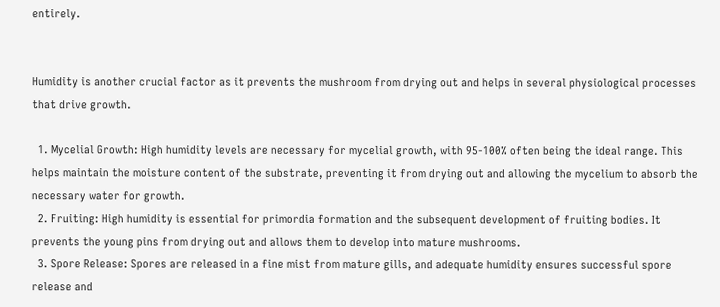entirely.


Humidity is another crucial factor as it prevents the mushroom from drying out and helps in several physiological processes that drive growth.

  1. Mycelial Growth: High humidity levels are necessary for mycelial growth, with 95-100% often being the ideal range. This helps maintain the moisture content of the substrate, preventing it from drying out and allowing the mycelium to absorb the necessary water for growth.
  2. Fruiting: High humidity is essential for primordia formation and the subsequent development of fruiting bodies. It prevents the young pins from drying out and allows them to develop into mature mushrooms.
  3. Spore Release: Spores are released in a fine mist from mature gills, and adequate humidity ensures successful spore release and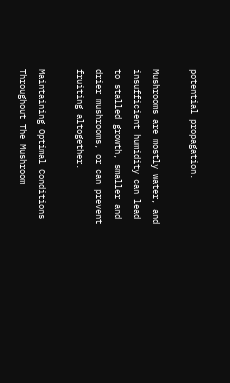potential propagation.

Mushrooms are mostly water, and insufficient humidity can lead to stalled growth, smaller and drier mushrooms, or can prevent fruiting altogether.

Maintaining Optimal Conditions Throughout The Mushroom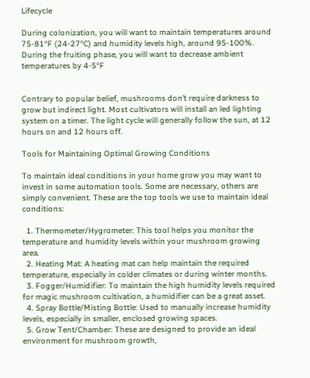Lifecycle

During colonization, you will want to maintain temperatures around 75-81°F (24-27°C) and humidity levels high, around 95-100%. During the fruiting phase, you will want to decrease ambient temperatures by 4-5°F


Contrary to popular belief, mushrooms don’t require darkness to grow but indirect light. Most cultivators will install an led lighting system on a timer. The light cycle will generally follow the sun, at 12 hours on and 12 hours off.

Tools for Maintaining Optimal Growing Conditions

To maintain ideal conditions in your home grow you may want to invest in some automation tools. Some are necessary, others are simply convenient. These are the top tools we use to maintain ideal conditions:

  1. Thermometer/Hygrometer: This tool helps you monitor the temperature and humidity levels within your mushroom growing area.
  2. Heating Mat: A heating mat can help maintain the required temperature, especially in colder climates or during winter months.
  3. Fogger/Humidifier: To maintain the high humidity levels required for magic mushroom cultivation, a humidifier can be a great asset.
  4. Spray Bottle/Misting Bottle: Used to manually increase humidity levels, especially in smaller, enclosed growing spaces.
  5. Grow Tent/Chamber: These are designed to provide an ideal environment for mushroom growth,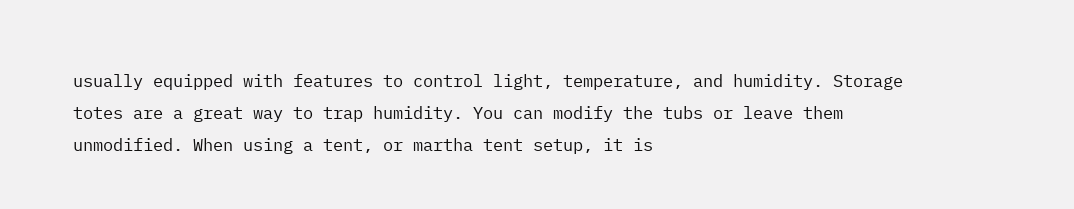usually equipped with features to control light, temperature, and humidity. Storage totes are a great way to trap humidity. You can modify the tubs or leave them unmodified. When using a tent, or martha tent setup, it is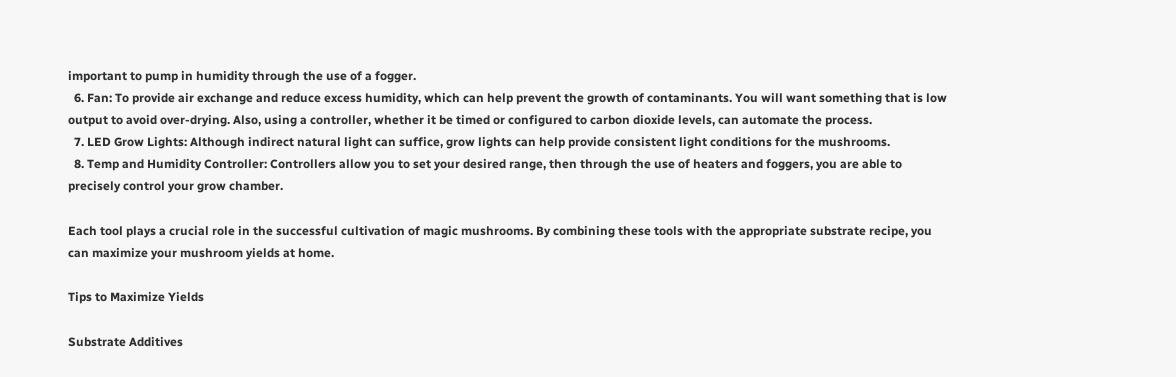important to pump in humidity through the use of a fogger.
  6. Fan: To provide air exchange and reduce excess humidity, which can help prevent the growth of contaminants. You will want something that is low output to avoid over-drying. Also, using a controller, whether it be timed or configured to carbon dioxide levels, can automate the process.
  7. LED Grow Lights: Although indirect natural light can suffice, grow lights can help provide consistent light conditions for the mushrooms.
  8. Temp and Humidity Controller: Controllers allow you to set your desired range, then through the use of heaters and foggers, you are able to precisely control your grow chamber.

Each tool plays a crucial role in the successful cultivation of magic mushrooms. By combining these tools with the appropriate substrate recipe, you can maximize your mushroom yields at home.

Tips to Maximize Yields

Substrate Additives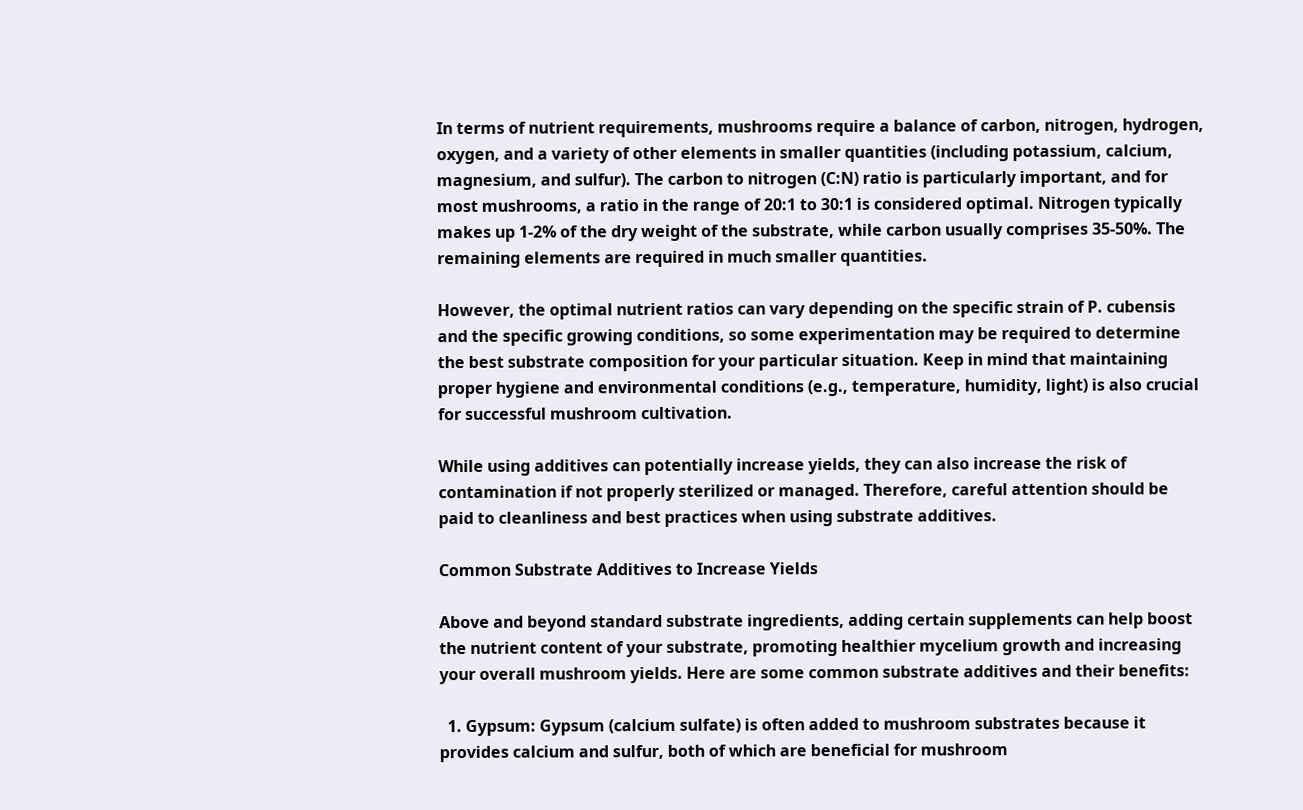In terms of nutrient requirements, mushrooms require a balance of carbon, nitrogen, hydrogen, oxygen, and a variety of other elements in smaller quantities (including potassium, calcium, magnesium, and sulfur). The carbon to nitrogen (C:N) ratio is particularly important, and for most mushrooms, a ratio in the range of 20:1 to 30:1 is considered optimal. Nitrogen typically makes up 1-2% of the dry weight of the substrate, while carbon usually comprises 35-50%. The remaining elements are required in much smaller quantities.

However, the optimal nutrient ratios can vary depending on the specific strain of P. cubensis and the specific growing conditions, so some experimentation may be required to determine the best substrate composition for your particular situation. Keep in mind that maintaining proper hygiene and environmental conditions (e.g., temperature, humidity, light) is also crucial for successful mushroom cultivation.

While using additives can potentially increase yields, they can also increase the risk of contamination if not properly sterilized or managed. Therefore, careful attention should be paid to cleanliness and best practices when using substrate additives.

Common Substrate Additives to Increase Yields

Above and beyond standard substrate ingredients, adding certain supplements can help boost the nutrient content of your substrate, promoting healthier mycelium growth and increasing your overall mushroom yields. Here are some common substrate additives and their benefits:

  1. Gypsum: Gypsum (calcium sulfate) is often added to mushroom substrates because it provides calcium and sulfur, both of which are beneficial for mushroom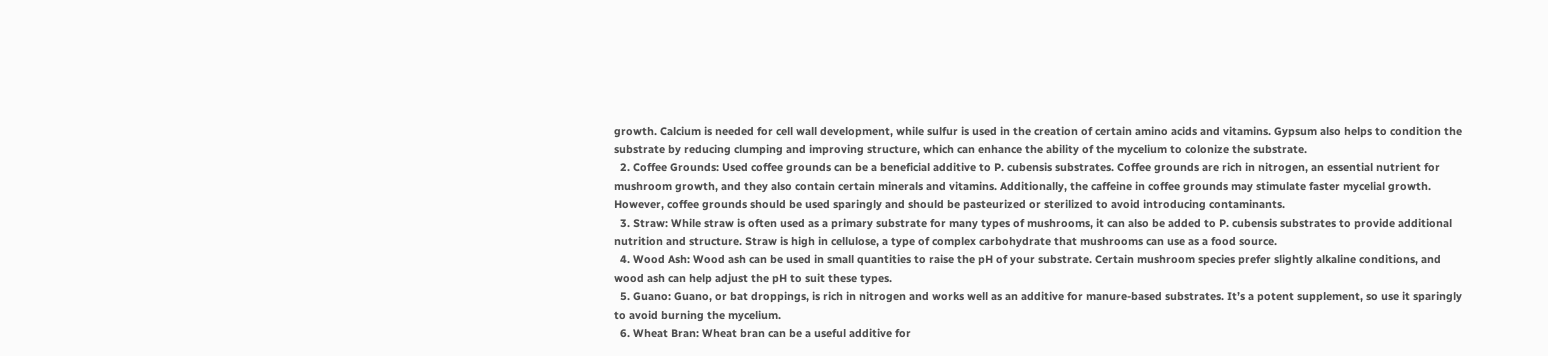growth. Calcium is needed for cell wall development, while sulfur is used in the creation of certain amino acids and vitamins. Gypsum also helps to condition the substrate by reducing clumping and improving structure, which can enhance the ability of the mycelium to colonize the substrate.
  2. Coffee Grounds: Used coffee grounds can be a beneficial additive to P. cubensis substrates. Coffee grounds are rich in nitrogen, an essential nutrient for mushroom growth, and they also contain certain minerals and vitamins. Additionally, the caffeine in coffee grounds may stimulate faster mycelial growth. However, coffee grounds should be used sparingly and should be pasteurized or sterilized to avoid introducing contaminants.
  3. Straw: While straw is often used as a primary substrate for many types of mushrooms, it can also be added to P. cubensis substrates to provide additional nutrition and structure. Straw is high in cellulose, a type of complex carbohydrate that mushrooms can use as a food source.
  4. Wood Ash: Wood ash can be used in small quantities to raise the pH of your substrate. Certain mushroom species prefer slightly alkaline conditions, and wood ash can help adjust the pH to suit these types.
  5. Guano: Guano, or bat droppings, is rich in nitrogen and works well as an additive for manure-based substrates. It’s a potent supplement, so use it sparingly to avoid burning the mycelium.
  6. Wheat Bran: Wheat bran can be a useful additive for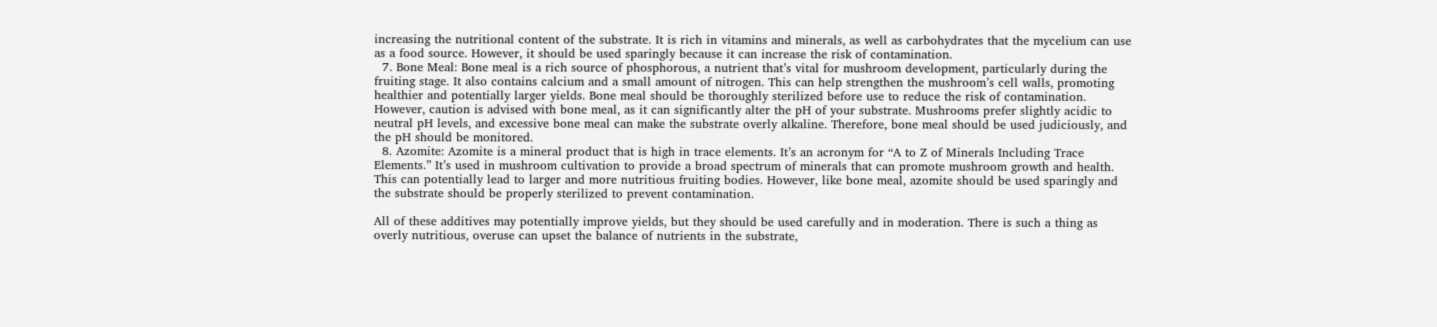increasing the nutritional content of the substrate. It is rich in vitamins and minerals, as well as carbohydrates that the mycelium can use as a food source. However, it should be used sparingly because it can increase the risk of contamination.
  7. Bone Meal: Bone meal is a rich source of phosphorous, a nutrient that’s vital for mushroom development, particularly during the fruiting stage. It also contains calcium and a small amount of nitrogen. This can help strengthen the mushroom’s cell walls, promoting healthier and potentially larger yields. Bone meal should be thoroughly sterilized before use to reduce the risk of contamination. However, caution is advised with bone meal, as it can significantly alter the pH of your substrate. Mushrooms prefer slightly acidic to neutral pH levels, and excessive bone meal can make the substrate overly alkaline. Therefore, bone meal should be used judiciously, and the pH should be monitored.
  8. Azomite: Azomite is a mineral product that is high in trace elements. It’s an acronym for “A to Z of Minerals Including Trace Elements.” It’s used in mushroom cultivation to provide a broad spectrum of minerals that can promote mushroom growth and health. This can potentially lead to larger and more nutritious fruiting bodies. However, like bone meal, azomite should be used sparingly and the substrate should be properly sterilized to prevent contamination.

All of these additives may potentially improve yields, but they should be used carefully and in moderation. There is such a thing as overly nutritious, overuse can upset the balance of nutrients in the substrate,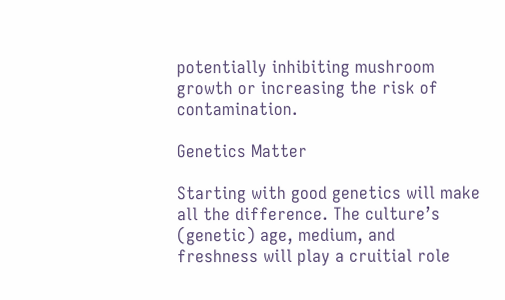potentially inhibiting mushroom growth or increasing the risk of contamination.

Genetics Matter

Starting with good genetics will make all the difference. The culture’s (genetic) age, medium, and freshness will play a cruitial role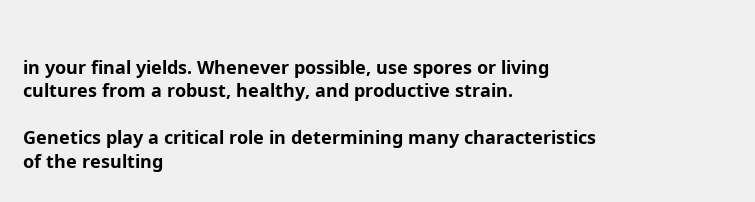in your final yields. Whenever possible, use spores or living cultures from a robust, healthy, and productive strain.

Genetics play a critical role in determining many characteristics of the resulting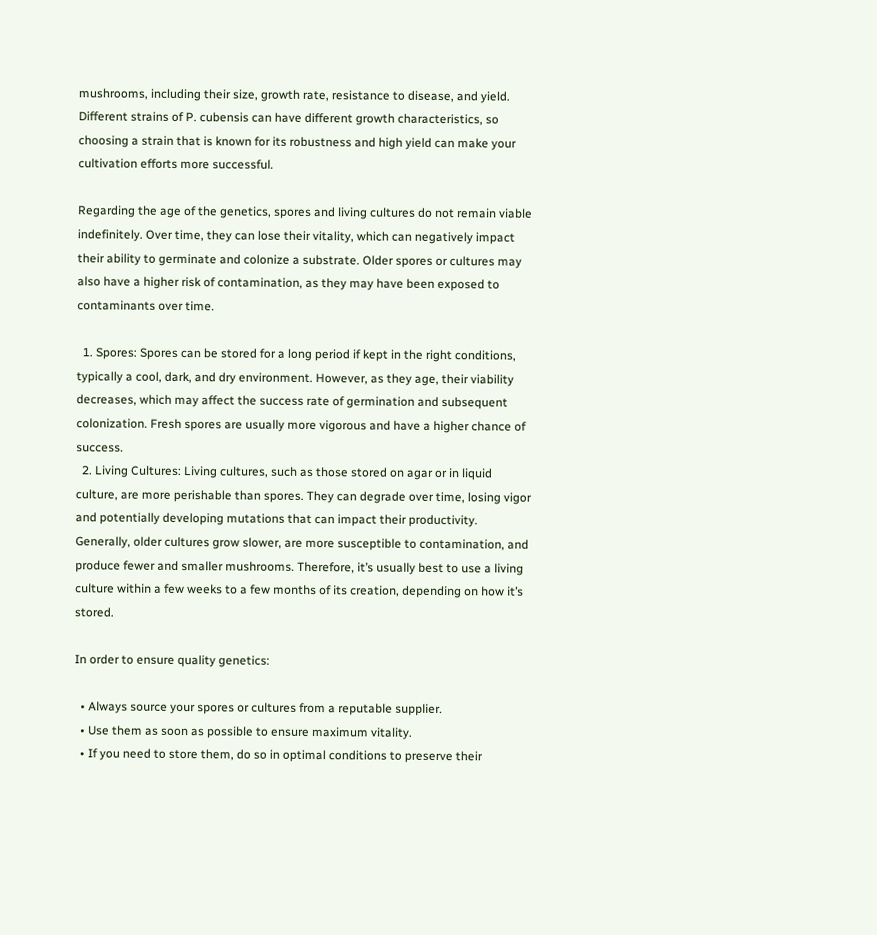mushrooms, including their size, growth rate, resistance to disease, and yield. Different strains of P. cubensis can have different growth characteristics, so choosing a strain that is known for its robustness and high yield can make your cultivation efforts more successful.

Regarding the age of the genetics, spores and living cultures do not remain viable indefinitely. Over time, they can lose their vitality, which can negatively impact their ability to germinate and colonize a substrate. Older spores or cultures may also have a higher risk of contamination, as they may have been exposed to contaminants over time.

  1. Spores: Spores can be stored for a long period if kept in the right conditions, typically a cool, dark, and dry environment. However, as they age, their viability decreases, which may affect the success rate of germination and subsequent colonization. Fresh spores are usually more vigorous and have a higher chance of success.
  2. Living Cultures: Living cultures, such as those stored on agar or in liquid culture, are more perishable than spores. They can degrade over time, losing vigor and potentially developing mutations that can impact their productivity. Generally, older cultures grow slower, are more susceptible to contamination, and produce fewer and smaller mushrooms. Therefore, it’s usually best to use a living culture within a few weeks to a few months of its creation, depending on how it’s stored.

In order to ensure quality genetics:

  • Always source your spores or cultures from a reputable supplier.
  • Use them as soon as possible to ensure maximum vitality.
  • If you need to store them, do so in optimal conditions to preserve their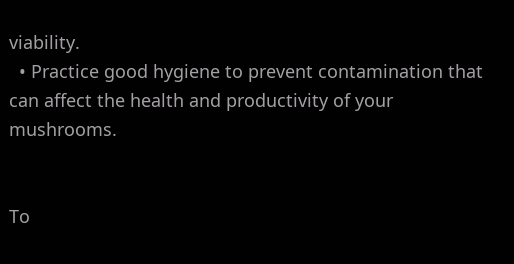viability.
  • Practice good hygiene to prevent contamination that can affect the health and productivity of your mushrooms.


To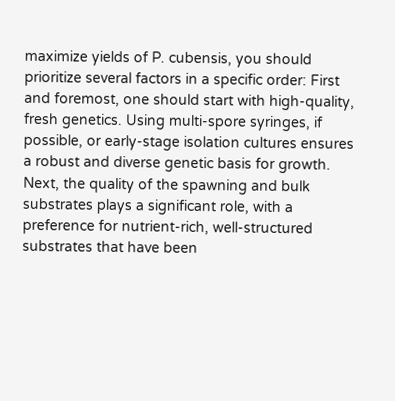maximize yields of P. cubensis, you should prioritize several factors in a specific order: First and foremost, one should start with high-quality, fresh genetics. Using multi-spore syringes, if possible, or early-stage isolation cultures ensures a robust and diverse genetic basis for growth. Next, the quality of the spawning and bulk substrates plays a significant role, with a preference for nutrient-rich, well-structured substrates that have been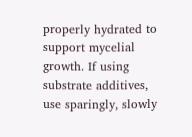properly hydrated to support mycelial growth. If using substrate additives, use sparingly, slowly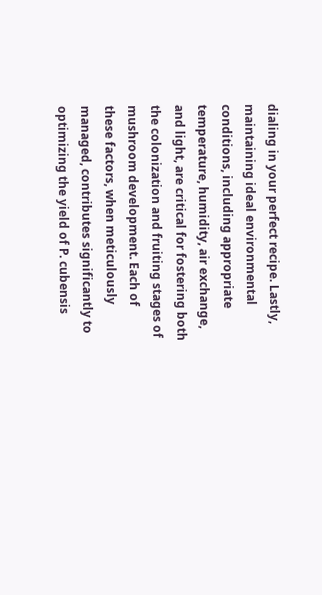dialing in your perfect recipe. Lastly, maintaining ideal environmental conditions, including appropriate temperature, humidity, air exchange, and light, are critical for fostering both the colonization and fruiting stages of mushroom development. Each of these factors, when meticulously managed, contributes significantly to optimizing the yield of P. cubensis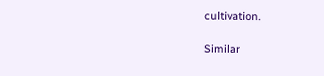cultivation.

Similar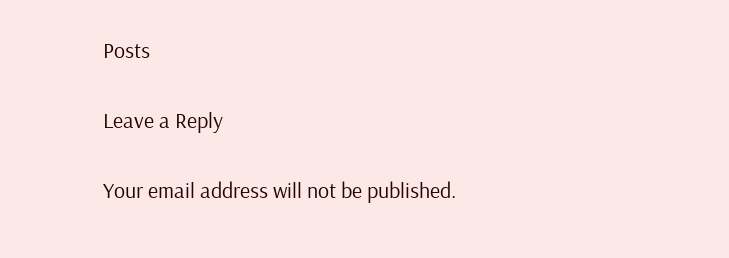Posts

Leave a Reply

Your email address will not be published.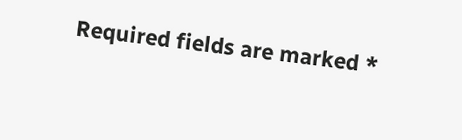Required fields are marked *